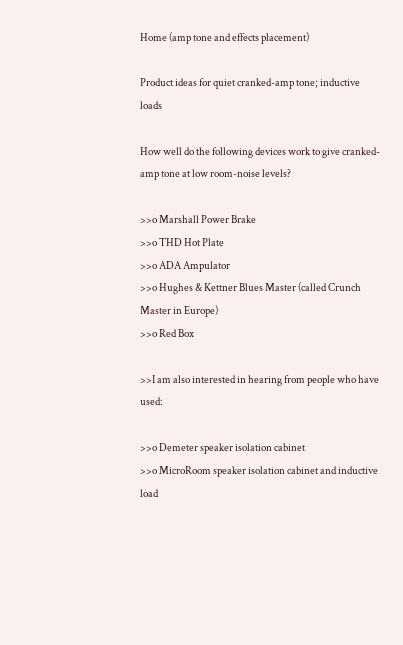Home (amp tone and effects placement)

Product ideas for quiet cranked-amp tone; inductive loads

How well do the following devices work to give cranked-amp tone at low room-noise levels?

>>o Marshall Power Brake
>>o THD Hot Plate
>>o ADA Ampulator
>>o Hughes & Kettner Blues Master (called Crunch Master in Europe)
>>o Red Box

>>I am also interested in hearing from people who have used:

>>o Demeter speaker isolation cabinet
>>o MicroRoom speaker isolation cabinet and inductive load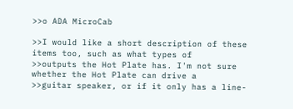>>o ADA MicroCab

>>I would like a short description of these items too, such as what types of
>>outputs the Hot Plate has. I'm not sure whether the Hot Plate can drive a
>>guitar speaker, or if it only has a line-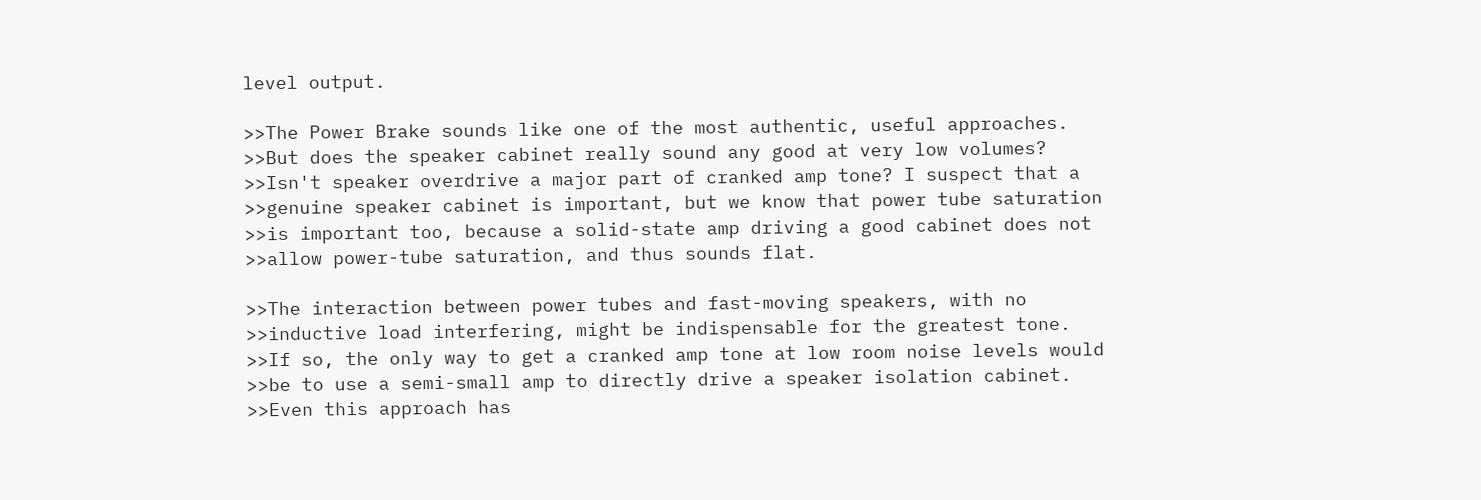level output.

>>The Power Brake sounds like one of the most authentic, useful approaches.
>>But does the speaker cabinet really sound any good at very low volumes?
>>Isn't speaker overdrive a major part of cranked amp tone? I suspect that a
>>genuine speaker cabinet is important, but we know that power tube saturation
>>is important too, because a solid-state amp driving a good cabinet does not
>>allow power-tube saturation, and thus sounds flat.

>>The interaction between power tubes and fast-moving speakers, with no
>>inductive load interfering, might be indispensable for the greatest tone.
>>If so, the only way to get a cranked amp tone at low room noise levels would
>>be to use a semi-small amp to directly drive a speaker isolation cabinet.
>>Even this approach has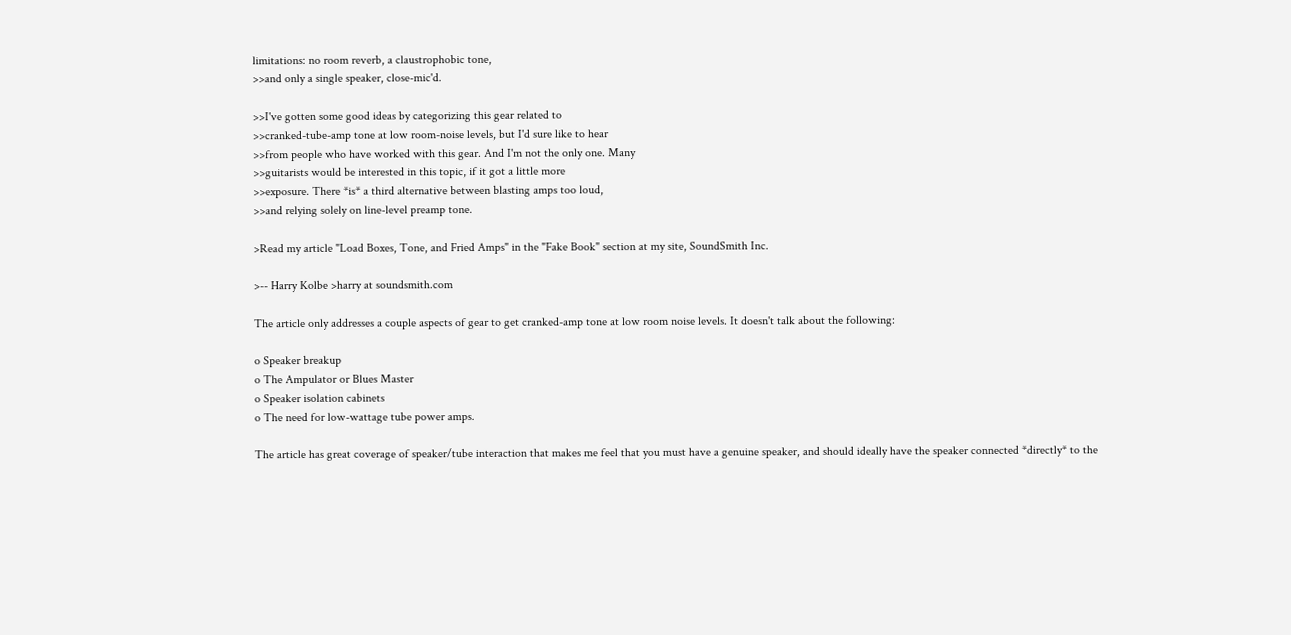limitations: no room reverb, a claustrophobic tone,
>>and only a single speaker, close-mic'd.

>>I've gotten some good ideas by categorizing this gear related to
>>cranked-tube-amp tone at low room-noise levels, but I'd sure like to hear
>>from people who have worked with this gear. And I'm not the only one. Many
>>guitarists would be interested in this topic, if it got a little more
>>exposure. There *is* a third alternative between blasting amps too loud,
>>and relying solely on line-level preamp tone.

>Read my article "Load Boxes, Tone, and Fried Amps" in the "Fake Book" section at my site, SoundSmith Inc.

>-- Harry Kolbe >harry at soundsmith.com

The article only addresses a couple aspects of gear to get cranked-amp tone at low room noise levels. It doesn't talk about the following:

o Speaker breakup
o The Ampulator or Blues Master
o Speaker isolation cabinets
o The need for low-wattage tube power amps.

The article has great coverage of speaker/tube interaction that makes me feel that you must have a genuine speaker, and should ideally have the speaker connected *directly* to the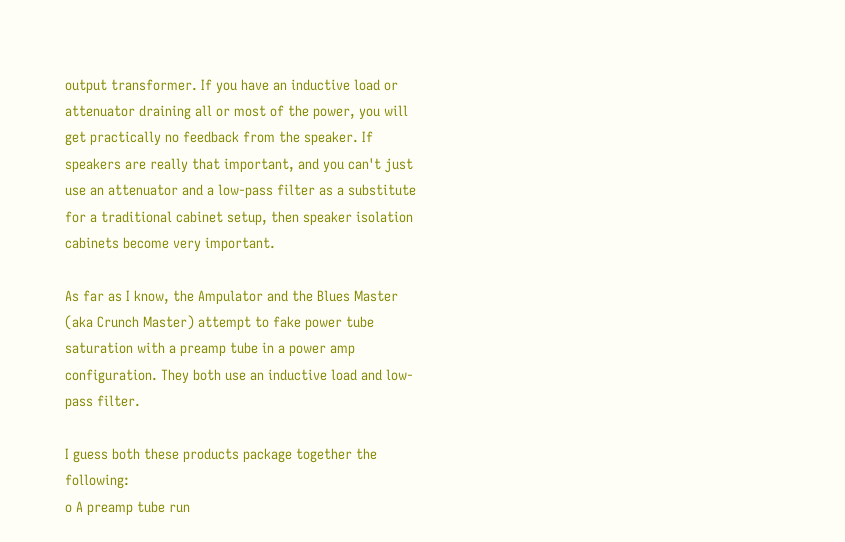output transformer. If you have an inductive load or attenuator draining all or most of the power, you will get practically no feedback from the speaker. If speakers are really that important, and you can't just use an attenuator and a low-pass filter as a substitute for a traditional cabinet setup, then speaker isolation cabinets become very important.

As far as I know, the Ampulator and the Blues Master (aka Crunch Master) attempt to fake power tube saturation with a preamp tube in a power amp configuration. They both use an inductive load and low-pass filter.

I guess both these products package together the following:
o A preamp tube run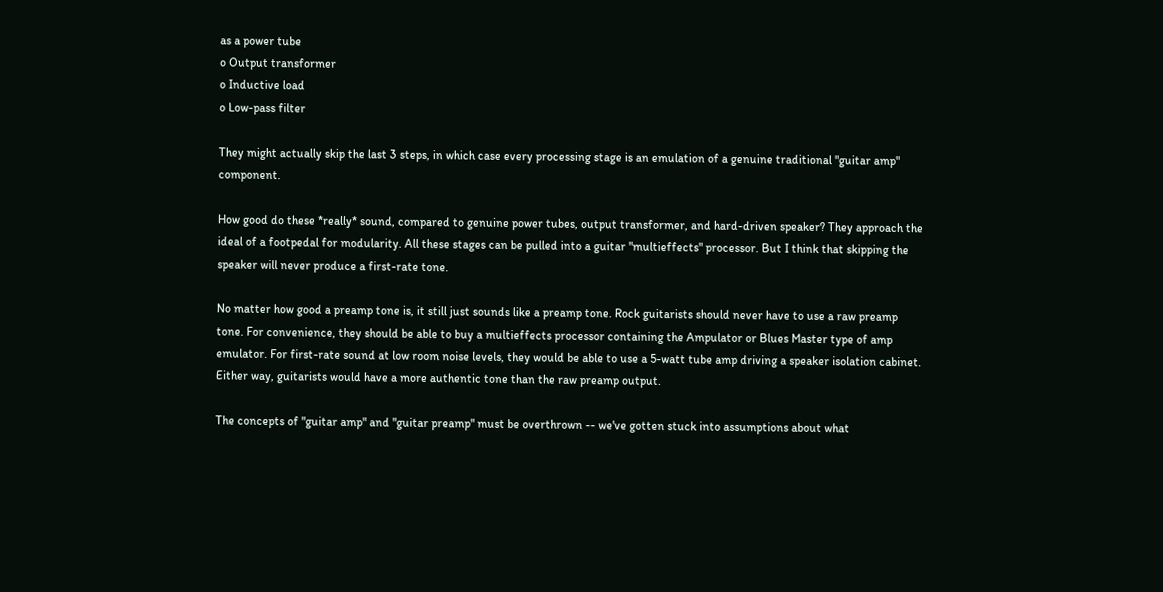as a power tube
o Output transformer
o Inductive load
o Low-pass filter

They might actually skip the last 3 steps, in which case every processing stage is an emulation of a genuine traditional "guitar amp" component.

How good do these *really* sound, compared to genuine power tubes, output transformer, and hard-driven speaker? They approach the ideal of a footpedal for modularity. All these stages can be pulled into a guitar "multieffects" processor. But I think that skipping the speaker will never produce a first-rate tone.

No matter how good a preamp tone is, it still just sounds like a preamp tone. Rock guitarists should never have to use a raw preamp tone. For convenience, they should be able to buy a multieffects processor containing the Ampulator or Blues Master type of amp emulator. For first-rate sound at low room noise levels, they would be able to use a 5-watt tube amp driving a speaker isolation cabinet. Either way, guitarists would have a more authentic tone than the raw preamp output.

The concepts of "guitar amp" and "guitar preamp" must be overthrown -- we've gotten stuck into assumptions about what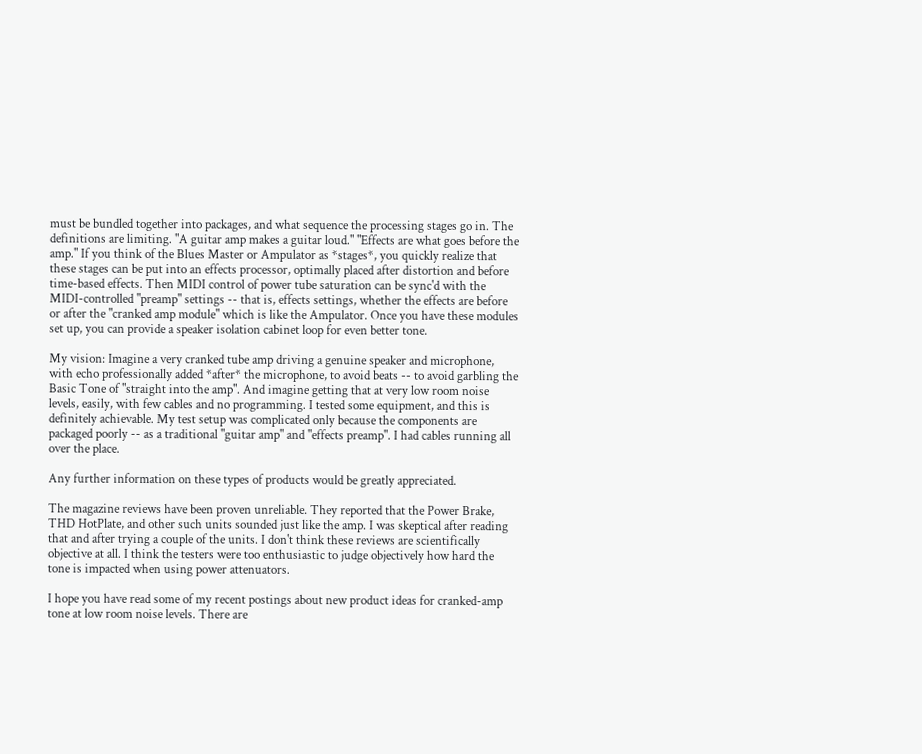must be bundled together into packages, and what sequence the processing stages go in. The definitions are limiting. "A guitar amp makes a guitar loud." "Effects are what goes before the amp." If you think of the Blues Master or Ampulator as *stages*, you quickly realize that these stages can be put into an effects processor, optimally placed after distortion and before time-based effects. Then MIDI control of power tube saturation can be sync'd with the MIDI-controlled "preamp" settings -- that is, effects settings, whether the effects are before or after the "cranked amp module" which is like the Ampulator. Once you have these modules set up, you can provide a speaker isolation cabinet loop for even better tone.

My vision: Imagine a very cranked tube amp driving a genuine speaker and microphone, with echo professionally added *after* the microphone, to avoid beats -- to avoid garbling the Basic Tone of "straight into the amp". And imagine getting that at very low room noise levels, easily, with few cables and no programming. I tested some equipment, and this is definitely achievable. My test setup was complicated only because the components are packaged poorly -- as a traditional "guitar amp" and "effects preamp". I had cables running all over the place.

Any further information on these types of products would be greatly appreciated.

The magazine reviews have been proven unreliable. They reported that the Power Brake, THD HotPlate, and other such units sounded just like the amp. I was skeptical after reading that and after trying a couple of the units. I don't think these reviews are scientifically objective at all. I think the testers were too enthusiastic to judge objectively how hard the tone is impacted when using power attenuators.

I hope you have read some of my recent postings about new product ideas for cranked-amp tone at low room noise levels. There are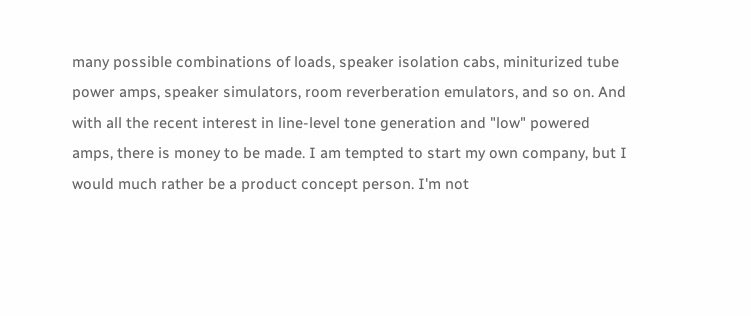many possible combinations of loads, speaker isolation cabs, miniturized tube power amps, speaker simulators, room reverberation emulators, and so on. And with all the recent interest in line-level tone generation and "low" powered amps, there is money to be made. I am tempted to start my own company, but I would much rather be a product concept person. I'm not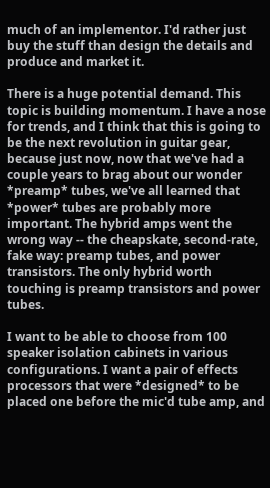much of an implementor. I'd rather just buy the stuff than design the details and produce and market it.

There is a huge potential demand. This topic is building momentum. I have a nose for trends, and I think that this is going to be the next revolution in guitar gear, because just now, now that we've had a couple years to brag about our wonder *preamp* tubes, we've all learned that *power* tubes are probably more important. The hybrid amps went the wrong way -- the cheapskate, second-rate, fake way: preamp tubes, and power transistors. The only hybrid worth touching is preamp transistors and power tubes.

I want to be able to choose from 100 speaker isolation cabinets in various configurations. I want a pair of effects processors that were *designed* to be placed one before the mic'd tube amp, and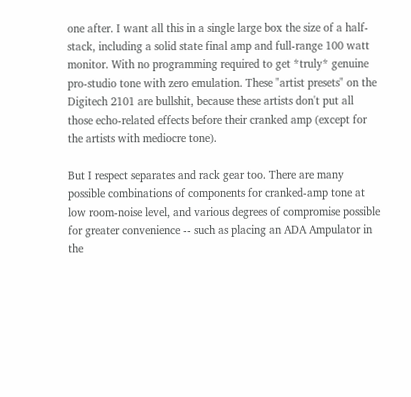one after. I want all this in a single large box the size of a half-stack, including a solid state final amp and full-range 100 watt monitor. With no programming required to get *truly* genuine pro-studio tone with zero emulation. These "artist presets" on the Digitech 2101 are bullshit, because these artists don't put all those echo-related effects before their cranked amp (except for the artists with mediocre tone).

But I respect separates and rack gear too. There are many possible combinations of components for cranked-amp tone at low room-noise level, and various degrees of compromise possible for greater convenience -- such as placing an ADA Ampulator in the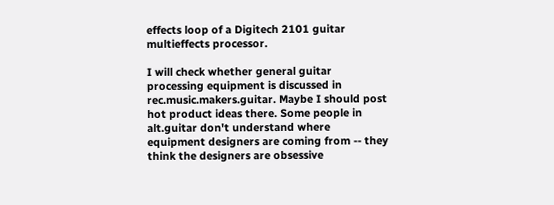effects loop of a Digitech 2101 guitar multieffects processor.

I will check whether general guitar processing equipment is discussed in rec.music.makers.guitar. Maybe I should post hot product ideas there. Some people in alt.guitar don't understand where equipment designers are coming from -- they think the designers are obsessive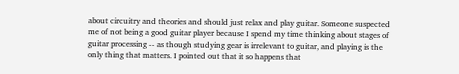about circuitry and theories and should just relax and play guitar. Someone suspected me of not being a good guitar player because I spend my time thinking about stages of guitar processing -- as though studying gear is irrelevant to guitar, and playing is the only thing that matters. I pointed out that it so happens that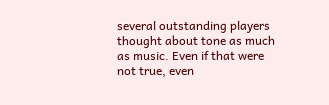several outstanding players thought about tone as much as music. Even if that were not true, even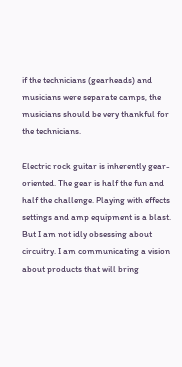if the technicians (gearheads) and musicians were separate camps, the musicians should be very thankful for the technicians.

Electric rock guitar is inherently gear-oriented. The gear is half the fun and half the challenge. Playing with effects settings and amp equipment is a blast. But I am not idly obsessing about circuitry. I am communicating a vision about products that will bring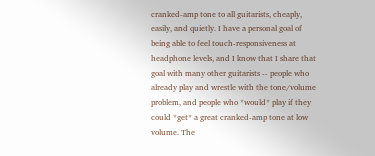cranked-amp tone to all guitarists, cheaply, easily, and quietly. I have a personal goal of being able to feel touch-responsiveness at headphone levels, and I know that I share that goal with many other guitarists -- people who already play and wrestle with the tone/volume problem, and people who *would* play if they could *get* a great cranked-amp tone at low volume. The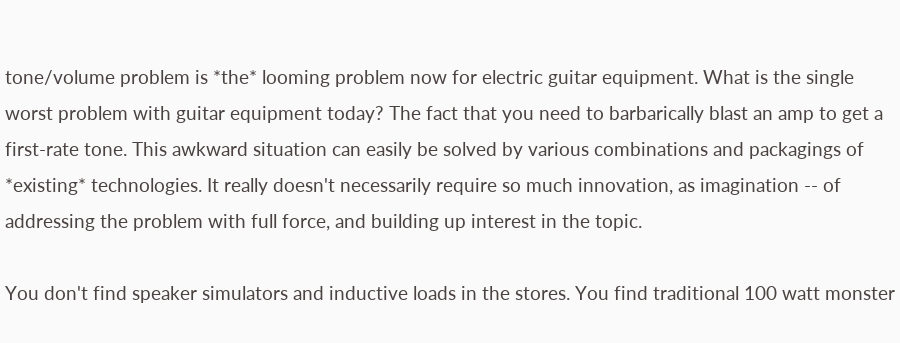tone/volume problem is *the* looming problem now for electric guitar equipment. What is the single worst problem with guitar equipment today? The fact that you need to barbarically blast an amp to get a first-rate tone. This awkward situation can easily be solved by various combinations and packagings of *existing* technologies. It really doesn't necessarily require so much innovation, as imagination -- of addressing the problem with full force, and building up interest in the topic.

You don't find speaker simulators and inductive loads in the stores. You find traditional 100 watt monster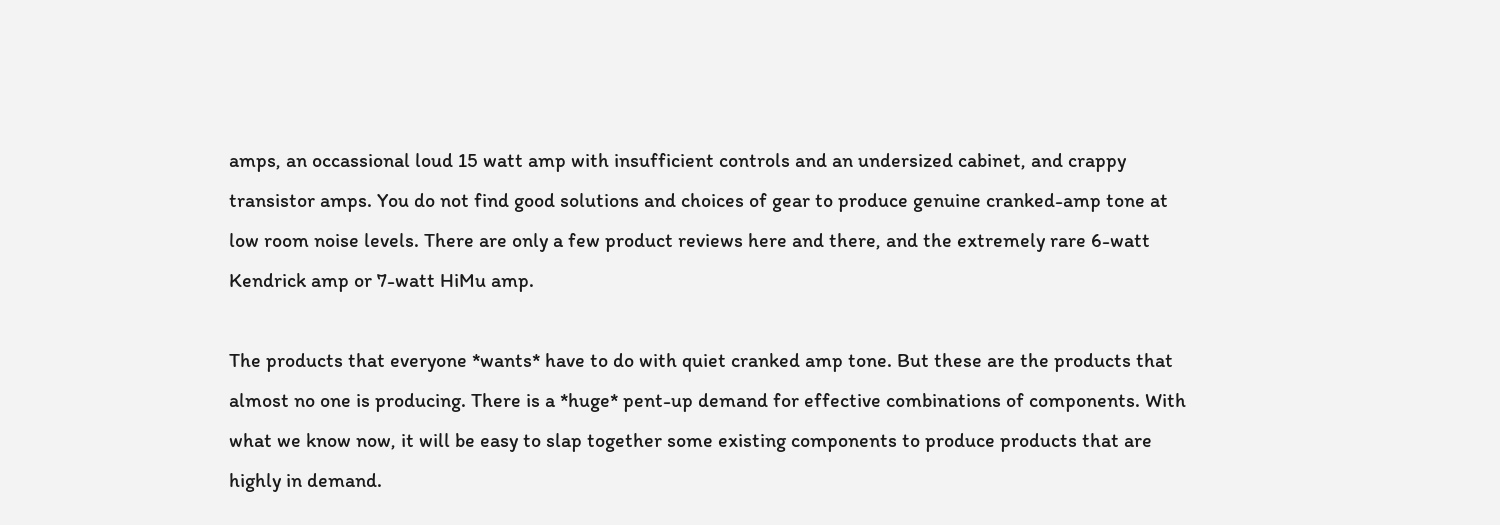amps, an occassional loud 15 watt amp with insufficient controls and an undersized cabinet, and crappy transistor amps. You do not find good solutions and choices of gear to produce genuine cranked-amp tone at low room noise levels. There are only a few product reviews here and there, and the extremely rare 6-watt Kendrick amp or 7-watt HiMu amp.

The products that everyone *wants* have to do with quiet cranked amp tone. But these are the products that almost no one is producing. There is a *huge* pent-up demand for effective combinations of components. With what we know now, it will be easy to slap together some existing components to produce products that are highly in demand.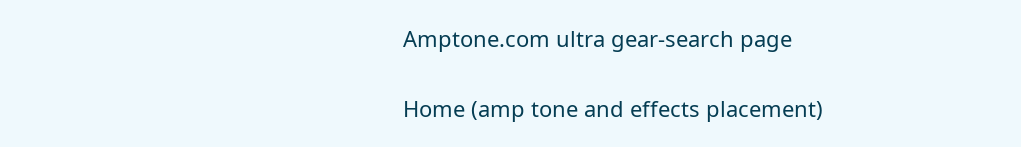Amptone.com ultra gear-search page

Home (amp tone and effects placement)